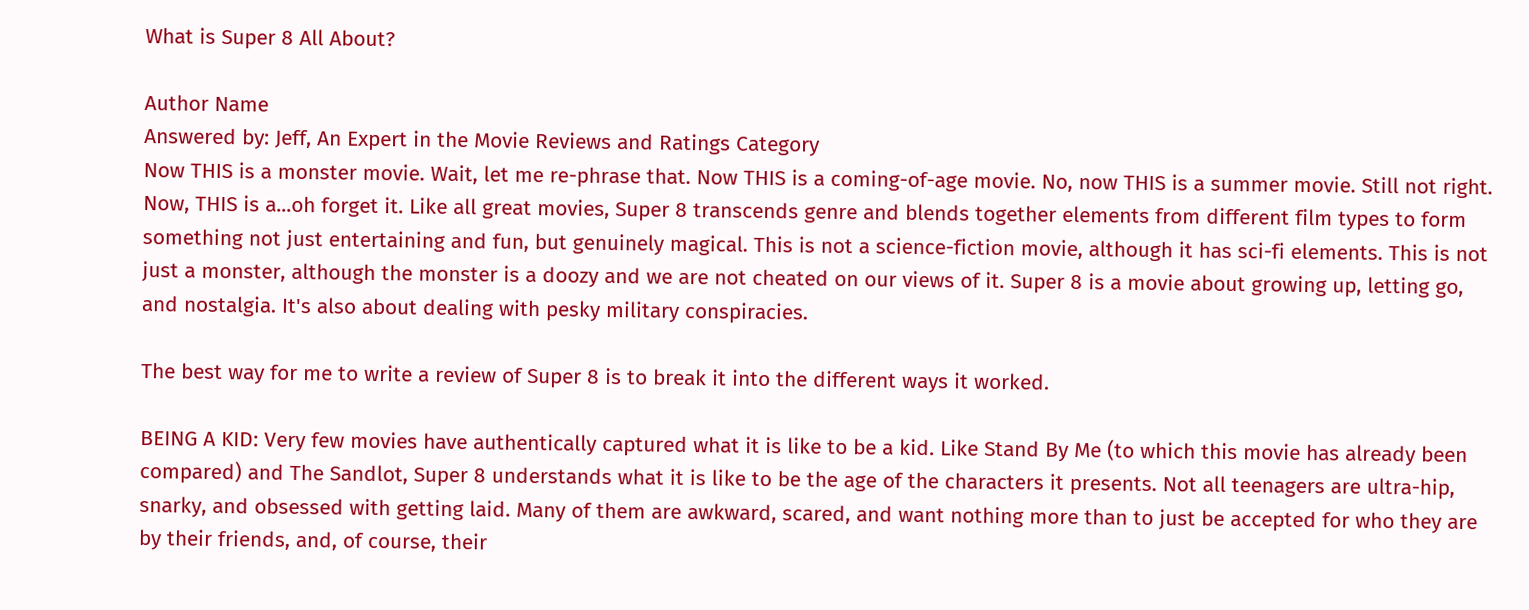What is Super 8 All About?

Author Name
Answered by: Jeff, An Expert in the Movie Reviews and Ratings Category
Now THIS is a monster movie. Wait, let me re-phrase that. Now THIS is a coming-of-age movie. No, now THIS is a summer movie. Still not right. Now, THIS is a...oh forget it. Like all great movies, Super 8 transcends genre and blends together elements from different film types to form something not just entertaining and fun, but genuinely magical. This is not a science-fiction movie, although it has sci-fi elements. This is not just a monster, although the monster is a doozy and we are not cheated on our views of it. Super 8 is a movie about growing up, letting go, and nostalgia. It's also about dealing with pesky military conspiracies.

The best way for me to write a review of Super 8 is to break it into the different ways it worked.

BEING A KID: Very few movies have authentically captured what it is like to be a kid. Like Stand By Me (to which this movie has already been compared) and The Sandlot, Super 8 understands what it is like to be the age of the characters it presents. Not all teenagers are ultra-hip, snarky, and obsessed with getting laid. Many of them are awkward, scared, and want nothing more than to just be accepted for who they are by their friends, and, of course, their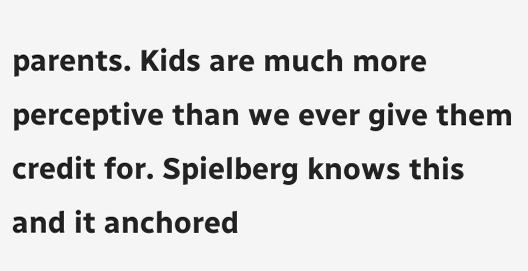parents. Kids are much more perceptive than we ever give them credit for. Spielberg knows this and it anchored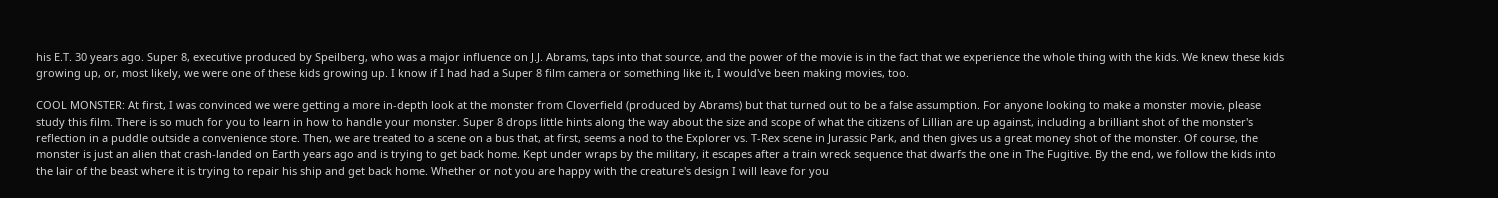his E.T. 30 years ago. Super 8, executive produced by Speilberg, who was a major influence on J.J. Abrams, taps into that source, and the power of the movie is in the fact that we experience the whole thing with the kids. We knew these kids growing up, or, most likely, we were one of these kids growing up. I know if I had had a Super 8 film camera or something like it, I would've been making movies, too.

COOL MONSTER: At first, I was convinced we were getting a more in-depth look at the monster from Cloverfield (produced by Abrams) but that turned out to be a false assumption. For anyone looking to make a monster movie, please study this film. There is so much for you to learn in how to handle your monster. Super 8 drops little hints along the way about the size and scope of what the citizens of Lillian are up against, including a brilliant shot of the monster's reflection in a puddle outside a convenience store. Then, we are treated to a scene on a bus that, at first, seems a nod to the Explorer vs. T-Rex scene in Jurassic Park, and then gives us a great money shot of the monster. Of course, the monster is just an alien that crash-landed on Earth years ago and is trying to get back home. Kept under wraps by the military, it escapes after a train wreck sequence that dwarfs the one in The Fugitive. By the end, we follow the kids into the lair of the beast where it is trying to repair his ship and get back home. Whether or not you are happy with the creature's design I will leave for you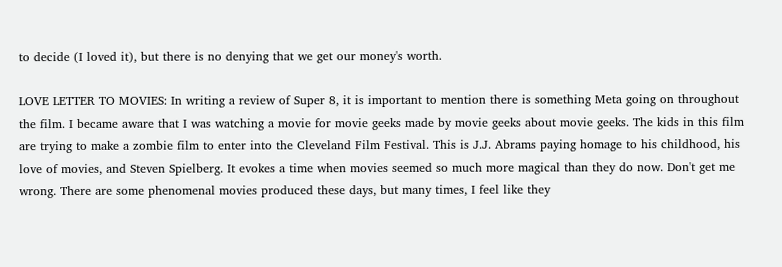to decide (I loved it), but there is no denying that we get our money's worth.

LOVE LETTER TO MOVIES: In writing a review of Super 8, it is important to mention there is something Meta going on throughout the film. I became aware that I was watching a movie for movie geeks made by movie geeks about movie geeks. The kids in this film are trying to make a zombie film to enter into the Cleveland Film Festival. This is J.J. Abrams paying homage to his childhood, his love of movies, and Steven Spielberg. It evokes a time when movies seemed so much more magical than they do now. Don't get me wrong. There are some phenomenal movies produced these days, but many times, I feel like they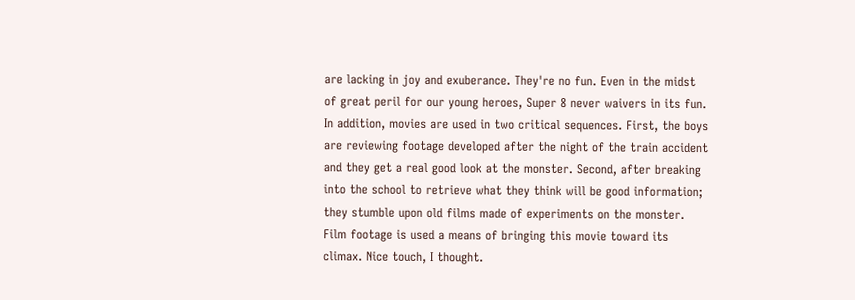are lacking in joy and exuberance. They're no fun. Even in the midst of great peril for our young heroes, Super 8 never waivers in its fun. In addition, movies are used in two critical sequences. First, the boys are reviewing footage developed after the night of the train accident and they get a real good look at the monster. Second, after breaking into the school to retrieve what they think will be good information; they stumble upon old films made of experiments on the monster. Film footage is used a means of bringing this movie toward its climax. Nice touch, I thought.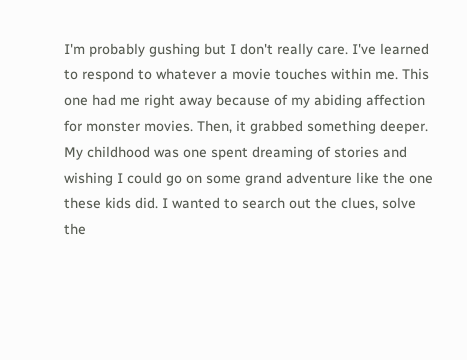I'm probably gushing but I don't really care. I've learned to respond to whatever a movie touches within me. This one had me right away because of my abiding affection for monster movies. Then, it grabbed something deeper. My childhood was one spent dreaming of stories and wishing I could go on some grand adventure like the one these kids did. I wanted to search out the clues, solve the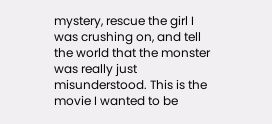mystery, rescue the girl I was crushing on, and tell the world that the monster was really just misunderstood. This is the movie I wanted to be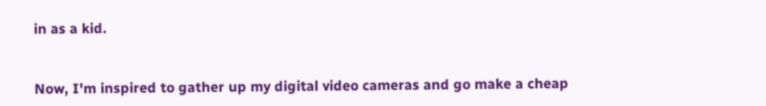in as a kid.


Now, I'm inspired to gather up my digital video cameras and go make a cheap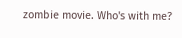zombie movie. Who's with me?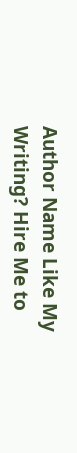Author Name Like My Writing? Hire Me to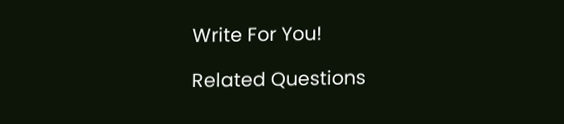Write For You!

Related Questions